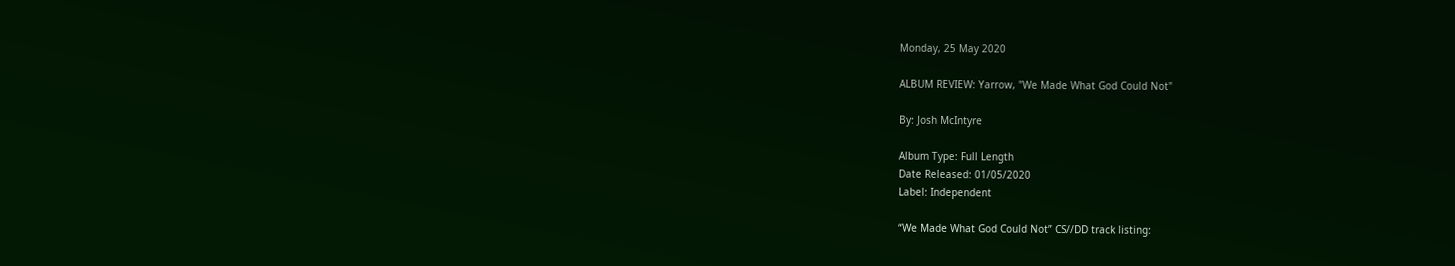Monday, 25 May 2020

ALBUM REVIEW: Yarrow, "We Made What God Could Not"

By: Josh McIntyre

Album Type: Full Length
Date Released: 01/05/2020
Label: Independent

“We Made What God Could Not” CS//DD track listing: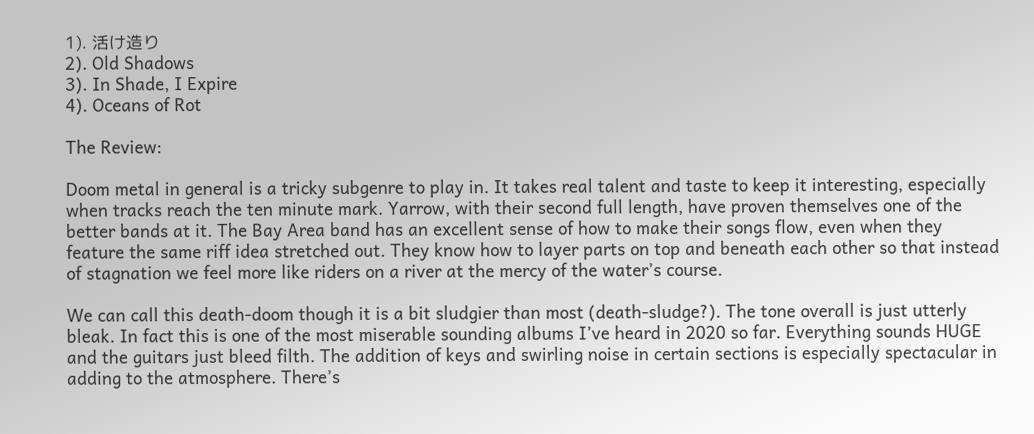1). 活け造り
2). Old Shadows
3). In Shade, I Expire
4). Oceans of Rot

The Review:

Doom metal in general is a tricky subgenre to play in. It takes real talent and taste to keep it interesting, especially when tracks reach the ten minute mark. Yarrow, with their second full length, have proven themselves one of the better bands at it. The Bay Area band has an excellent sense of how to make their songs flow, even when they feature the same riff idea stretched out. They know how to layer parts on top and beneath each other so that instead of stagnation we feel more like riders on a river at the mercy of the water’s course.

We can call this death-doom though it is a bit sludgier than most (death-sludge?). The tone overall is just utterly bleak. In fact this is one of the most miserable sounding albums I’ve heard in 2020 so far. Everything sounds HUGE and the guitars just bleed filth. The addition of keys and swirling noise in certain sections is especially spectacular in adding to the atmosphere. There’s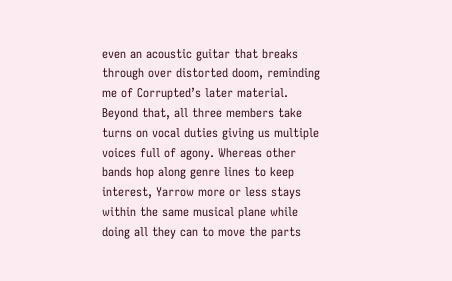even an acoustic guitar that breaks through over distorted doom, reminding me of Corrupted’s later material. Beyond that, all three members take turns on vocal duties giving us multiple voices full of agony. Whereas other bands hop along genre lines to keep interest, Yarrow more or less stays within the same musical plane while doing all they can to move the parts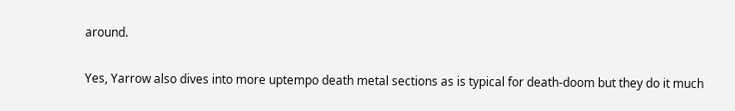around.

Yes, Yarrow also dives into more uptempo death metal sections as is typical for death-doom but they do it much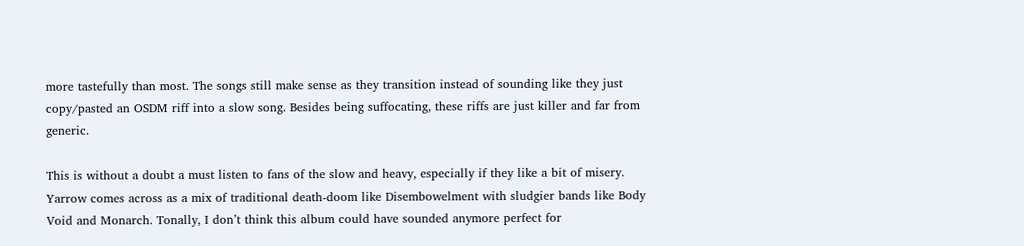more tastefully than most. The songs still make sense as they transition instead of sounding like they just copy/pasted an OSDM riff into a slow song. Besides being suffocating, these riffs are just killer and far from generic.

This is without a doubt a must listen to fans of the slow and heavy, especially if they like a bit of misery. Yarrow comes across as a mix of traditional death-doom like Disembowelment with sludgier bands like Body Void and Monarch. Tonally, I don’t think this album could have sounded anymore perfect for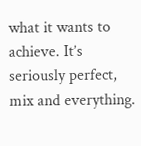what it wants to achieve. It’s seriously perfect, mix and everything.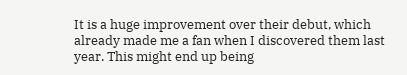It is a huge improvement over their debut, which already made me a fan when I discovered them last year. This might end up being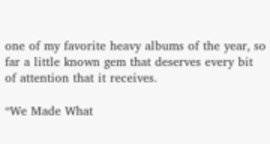one of my favorite heavy albums of the year, so far a little known gem that deserves every bit of attention that it receives.

“We Made What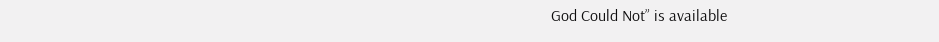God Could Not” is available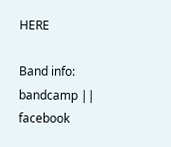HERE

Band info: bandcamp || facebook